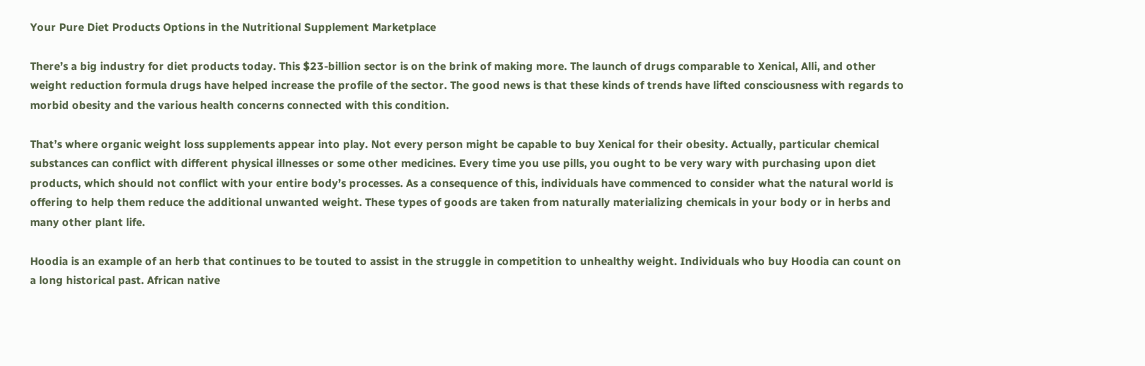Your Pure Diet Products Options in the Nutritional Supplement Marketplace

There’s a big industry for diet products today. This $23-billion sector is on the brink of making more. The launch of drugs comparable to Xenical, Alli, and other weight reduction formula drugs have helped increase the profile of the sector. The good news is that these kinds of trends have lifted consciousness with regards to morbid obesity and the various health concerns connected with this condition.

That’s where organic weight loss supplements appear into play. Not every person might be capable to buy Xenical for their obesity. Actually, particular chemical substances can conflict with different physical illnesses or some other medicines. Every time you use pills, you ought to be very wary with purchasing upon diet products, which should not conflict with your entire body’s processes. As a consequence of this, individuals have commenced to consider what the natural world is offering to help them reduce the additional unwanted weight. These types of goods are taken from naturally materializing chemicals in your body or in herbs and many other plant life.

Hoodia is an example of an herb that continues to be touted to assist in the struggle in competition to unhealthy weight. Individuals who buy Hoodia can count on a long historical past. African native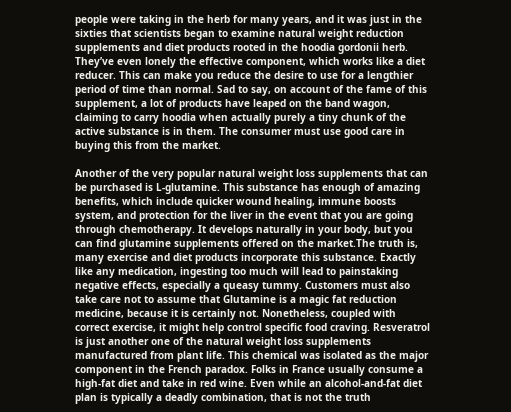people were taking in the herb for many years, and it was just in the sixties that scientists began to examine natural weight reduction supplements and diet products rooted in the hoodia gordonii herb. They’ve even lonely the effective component, which works like a diet reducer. This can make you reduce the desire to use for a lengthier period of time than normal. Sad to say, on account of the fame of this supplement, a lot of products have leaped on the band wagon, claiming to carry hoodia when actually purely a tiny chunk of the active substance is in them. The consumer must use good care in buying this from the market.

Another of the very popular natural weight loss supplements that can be purchased is L-glutamine. This substance has enough of amazing benefits, which include quicker wound healing, immune boosts system, and protection for the liver in the event that you are going through chemotherapy. It develops naturally in your body, but you can find glutamine supplements offered on the market.The truth is, many exercise and diet products incorporate this substance. Exactly like any medication, ingesting too much will lead to painstaking negative effects, especially a queasy tummy. Customers must also take care not to assume that Glutamine is a magic fat reduction medicine, because it is certainly not. Nonetheless, coupled with correct exercise, it might help control specific food craving. Resveratrol is just another one of the natural weight loss supplements manufactured from plant life. This chemical was isolated as the major component in the French paradox. Folks in France usually consume a high-fat diet and take in red wine. Even while an alcohol-and-fat diet plan is typically a deadly combination, that is not the truth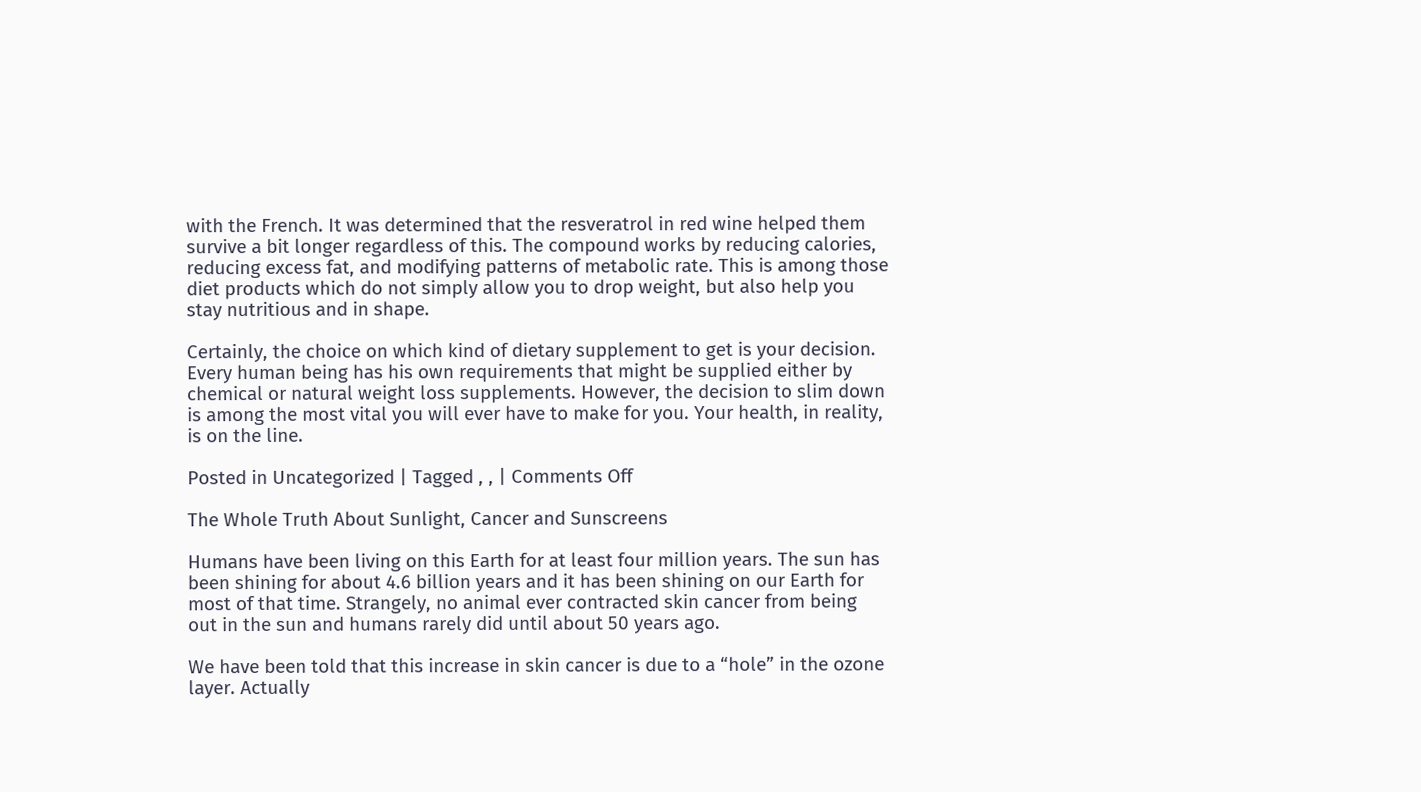with the French. It was determined that the resveratrol in red wine helped them survive a bit longer regardless of this. The compound works by reducing calories, reducing excess fat, and modifying patterns of metabolic rate. This is among those diet products which do not simply allow you to drop weight, but also help you stay nutritious and in shape.

Certainly, the choice on which kind of dietary supplement to get is your decision. Every human being has his own requirements that might be supplied either by chemical or natural weight loss supplements. However, the decision to slim down is among the most vital you will ever have to make for you. Your health, in reality, is on the line.

Posted in Uncategorized | Tagged , , | Comments Off

The Whole Truth About Sunlight, Cancer and Sunscreens

Humans have been living on this Earth for at least four million years. The sun has been shining for about 4.6 billion years and it has been shining on our Earth for most of that time. Strangely, no animal ever contracted skin cancer from being out in the sun and humans rarely did until about 50 years ago.

We have been told that this increase in skin cancer is due to a “hole” in the ozone layer. Actually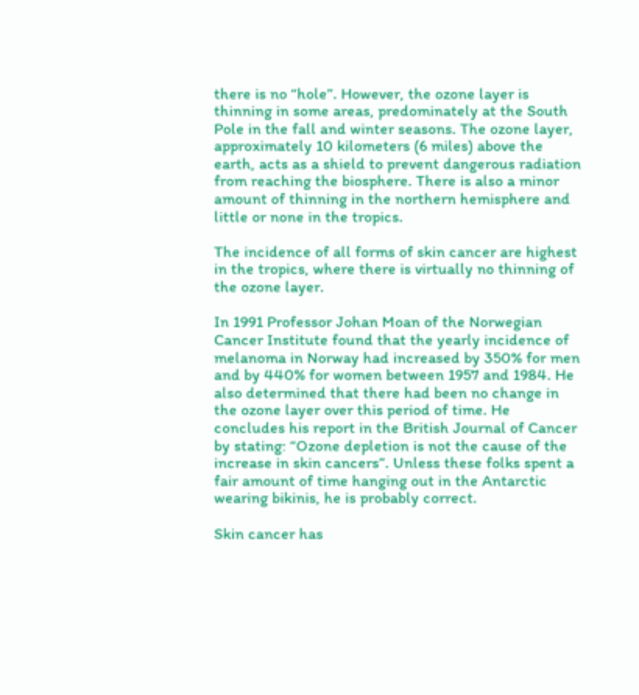there is no “hole”. However, the ozone layer is thinning in some areas, predominately at the South Pole in the fall and winter seasons. The ozone layer, approximately 10 kilometers (6 miles) above the earth, acts as a shield to prevent dangerous radiation from reaching the biosphere. There is also a minor amount of thinning in the northern hemisphere and little or none in the tropics.

The incidence of all forms of skin cancer are highest in the tropics, where there is virtually no thinning of the ozone layer.

In 1991 Professor Johan Moan of the Norwegian Cancer Institute found that the yearly incidence of melanoma in Norway had increased by 350% for men and by 440% for women between 1957 and 1984. He also determined that there had been no change in the ozone layer over this period of time. He concludes his report in the British Journal of Cancer by stating: “Ozone depletion is not the cause of the increase in skin cancers”. Unless these folks spent a fair amount of time hanging out in the Antarctic wearing bikinis, he is probably correct.

Skin cancer has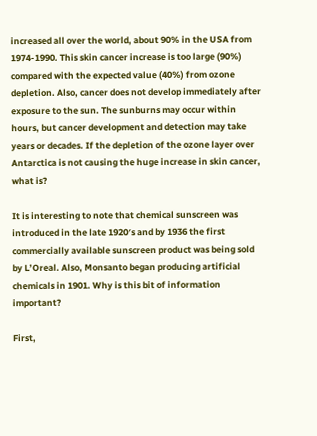increased all over the world, about 90% in the USA from 1974-1990. This skin cancer increase is too large (90%) compared with the expected value (40%) from ozone depletion. Also, cancer does not develop immediately after exposure to the sun. The sunburns may occur within hours, but cancer development and detection may take years or decades. If the depletion of the ozone layer over Antarctica is not causing the huge increase in skin cancer, what is?

It is interesting to note that chemical sunscreen was introduced in the late 1920′s and by 1936 the first commercially available sunscreen product was being sold by L’Oreal. Also, Monsanto began producing artificial chemicals in 1901. Why is this bit of information important?

First,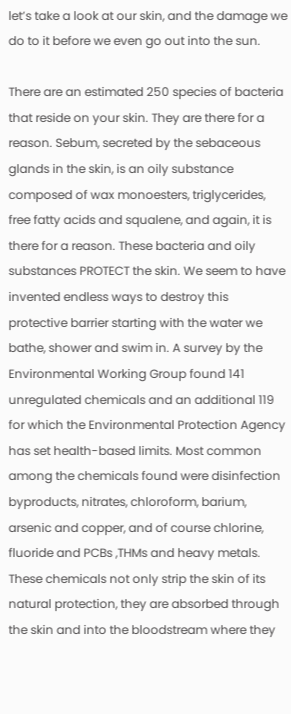let’s take a look at our skin, and the damage we do to it before we even go out into the sun.

There are an estimated 250 species of bacteria that reside on your skin. They are there for a reason. Sebum, secreted by the sebaceous glands in the skin, is an oily substance composed of wax monoesters, triglycerides, free fatty acids and squalene, and again, it is there for a reason. These bacteria and oily substances PROTECT the skin. We seem to have invented endless ways to destroy this protective barrier starting with the water we bathe, shower and swim in. A survey by the Environmental Working Group found 141 unregulated chemicals and an additional 119 for which the Environmental Protection Agency has set health-based limits. Most common among the chemicals found were disinfection byproducts, nitrates, chloroform, barium, arsenic and copper, and of course chlorine, fluoride and PCBs ,THMs and heavy metals. These chemicals not only strip the skin of its natural protection, they are absorbed through the skin and into the bloodstream where they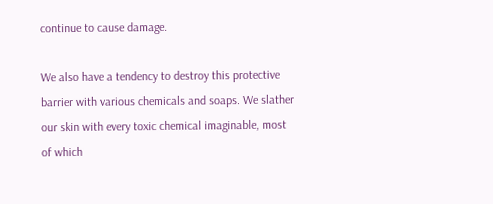continue to cause damage.

We also have a tendency to destroy this protective barrier with various chemicals and soaps. We slather our skin with every toxic chemical imaginable, most of which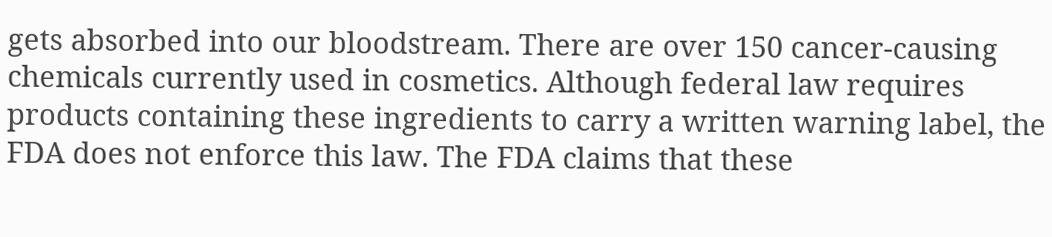gets absorbed into our bloodstream. There are over 150 cancer-causing chemicals currently used in cosmetics. Although federal law requires products containing these ingredients to carry a written warning label, the FDA does not enforce this law. The FDA claims that these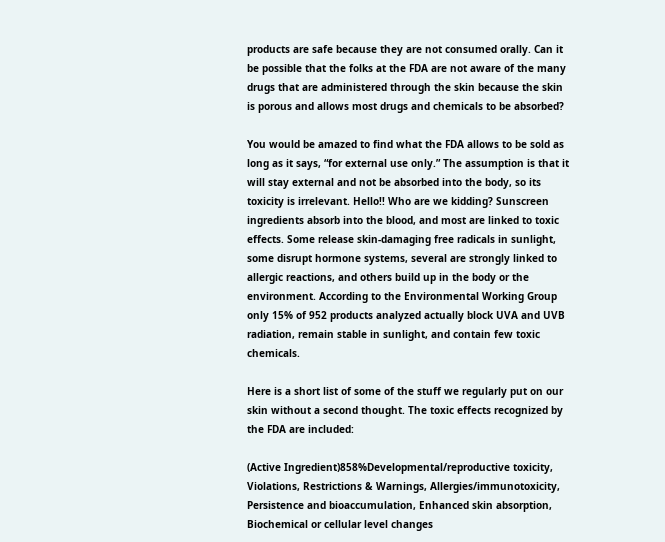products are safe because they are not consumed orally. Can it be possible that the folks at the FDA are not aware of the many drugs that are administered through the skin because the skin is porous and allows most drugs and chemicals to be absorbed?

You would be amazed to find what the FDA allows to be sold as long as it says, “for external use only.” The assumption is that it will stay external and not be absorbed into the body, so its toxicity is irrelevant. Hello!! Who are we kidding? Sunscreen ingredients absorb into the blood, and most are linked to toxic effects. Some release skin-damaging free radicals in sunlight, some disrupt hormone systems, several are strongly linked to allergic reactions, and others build up in the body or the environment. According to the Environmental Working Group only 15% of 952 products analyzed actually block UVA and UVB radiation, remain stable in sunlight, and contain few toxic chemicals.

Here is a short list of some of the stuff we regularly put on our skin without a second thought. The toxic effects recognized by the FDA are included:

(Active Ingredient)858%Developmental/reproductive toxicity, Violations, Restrictions & Warnings, Allergies/immunotoxicity, Persistence and bioaccumulation, Enhanced skin absorption, Biochemical or cellular level changes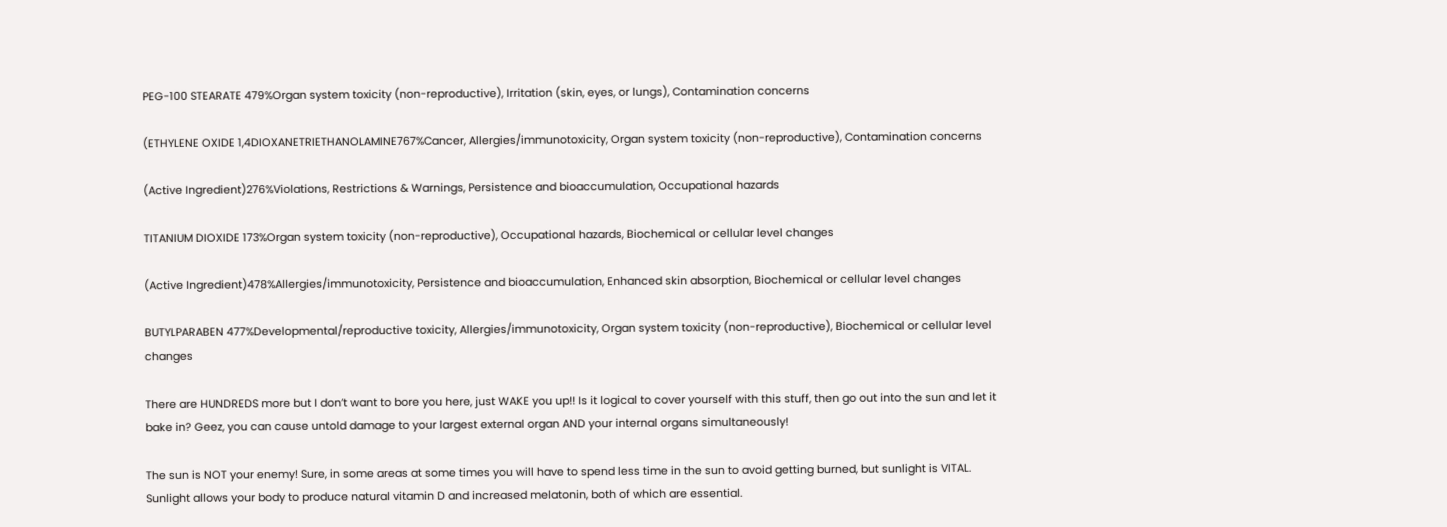PEG-100 STEARATE 479%Organ system toxicity (non-reproductive), Irritation (skin, eyes, or lungs), Contamination concerns

(ETHYLENE OXIDE 1,4DIOXANETRIETHANOLAMINE767%Cancer, Allergies/immunotoxicity, Organ system toxicity (non-reproductive), Contamination concerns

(Active Ingredient)276%Violations, Restrictions & Warnings, Persistence and bioaccumulation, Occupational hazards

TITANIUM DIOXIDE 173%Organ system toxicity (non-reproductive), Occupational hazards, Biochemical or cellular level changes

(Active Ingredient)478%Allergies/immunotoxicity, Persistence and bioaccumulation, Enhanced skin absorption, Biochemical or cellular level changes

BUTYLPARABEN 477%Developmental/reproductive toxicity, Allergies/immunotoxicity, Organ system toxicity (non-reproductive), Biochemical or cellular level changes

There are HUNDREDS more but I don’t want to bore you here, just WAKE you up!! Is it logical to cover yourself with this stuff, then go out into the sun and let it bake in? Geez, you can cause untold damage to your largest external organ AND your internal organs simultaneously!

The sun is NOT your enemy! Sure, in some areas at some times you will have to spend less time in the sun to avoid getting burned, but sunlight is VITAL. Sunlight allows your body to produce natural vitamin D and increased melatonin, both of which are essential.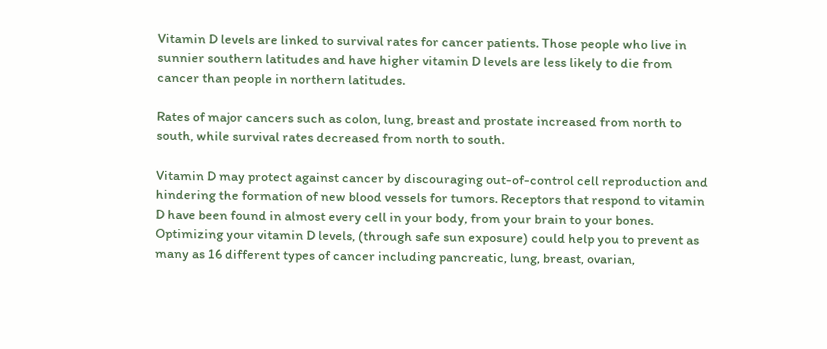Vitamin D levels are linked to survival rates for cancer patients. Those people who live in sunnier southern latitudes and have higher vitamin D levels are less likely to die from cancer than people in northern latitudes.

Rates of major cancers such as colon, lung, breast and prostate increased from north to south, while survival rates decreased from north to south.

Vitamin D may protect against cancer by discouraging out-of-control cell reproduction and hindering the formation of new blood vessels for tumors. Receptors that respond to vitamin D have been found in almost every cell in your body, from your brain to your bones. Optimizing your vitamin D levels, (through safe sun exposure) could help you to prevent as many as 16 different types of cancer including pancreatic, lung, breast, ovarian,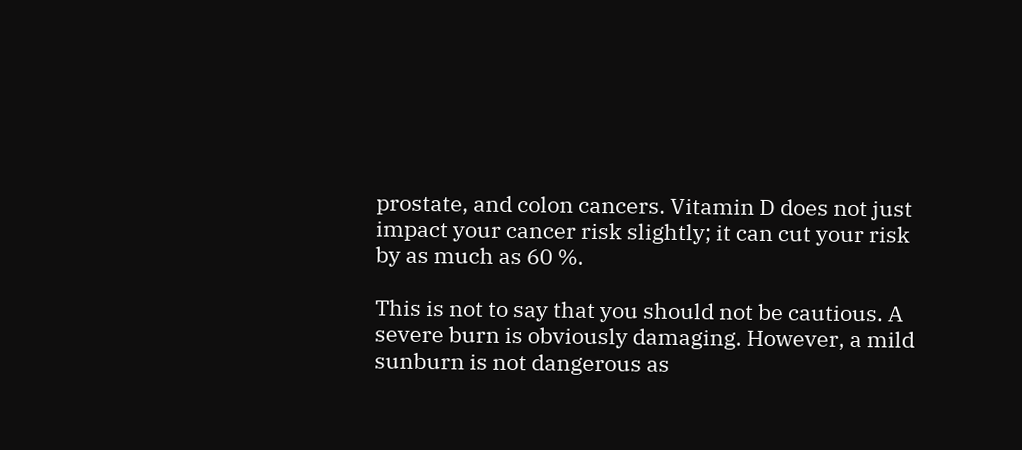prostate, and colon cancers. Vitamin D does not just impact your cancer risk slightly; it can cut your risk by as much as 60 %.

This is not to say that you should not be cautious. A severe burn is obviously damaging. However, a mild sunburn is not dangerous as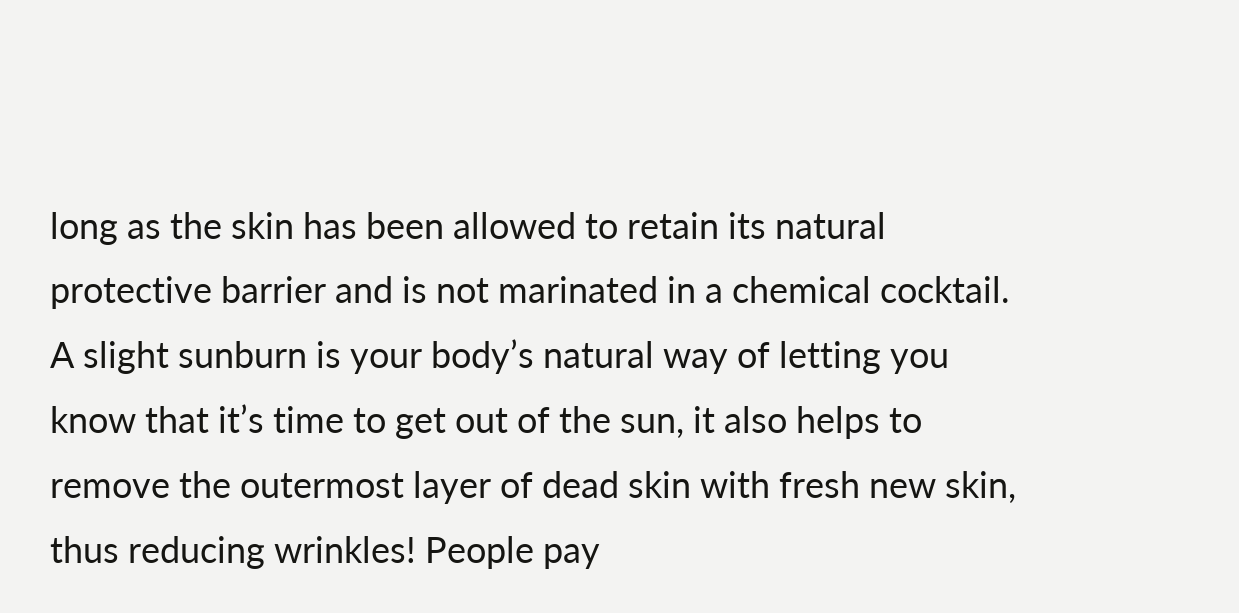long as the skin has been allowed to retain its natural protective barrier and is not marinated in a chemical cocktail. A slight sunburn is your body’s natural way of letting you know that it’s time to get out of the sun, it also helps to remove the outermost layer of dead skin with fresh new skin, thus reducing wrinkles! People pay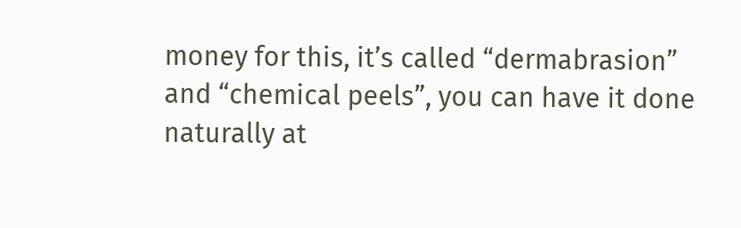money for this, it’s called “dermabrasion” and “chemical peels”, you can have it done naturally at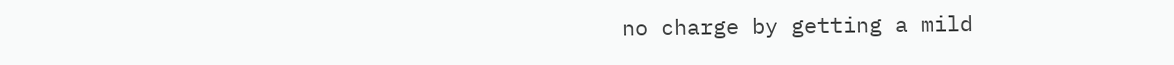no charge by getting a mild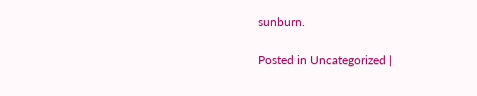sunburn.

Posted in Uncategorized |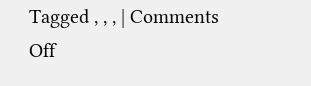Tagged , , , | Comments Off